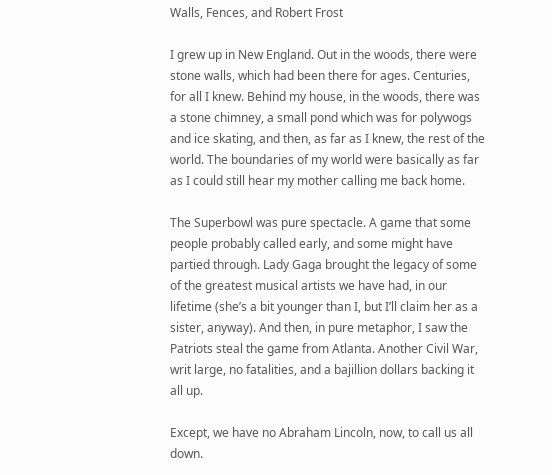Walls, Fences, and Robert Frost

I grew up in New England. Out in the woods, there were stone walls, which had been there for ages. Centuries, for all I knew. Behind my house, in the woods, there was a stone chimney, a small pond which was for polywogs and ice skating, and then, as far as I knew, the rest of the world. The boundaries of my world were basically as far as I could still hear my mother calling me back home.

The Superbowl was pure spectacle. A game that some people probably called early, and some might have partied through. Lady Gaga brought the legacy of some of the greatest musical artists we have had, in our lifetime (she’s a bit younger than I, but I’ll claim her as a sister, anyway). And then, in pure metaphor, I saw the Patriots steal the game from Atlanta. Another Civil War, writ large, no fatalities, and a bajillion dollars backing it all up.

Except, we have no Abraham Lincoln, now, to call us all down.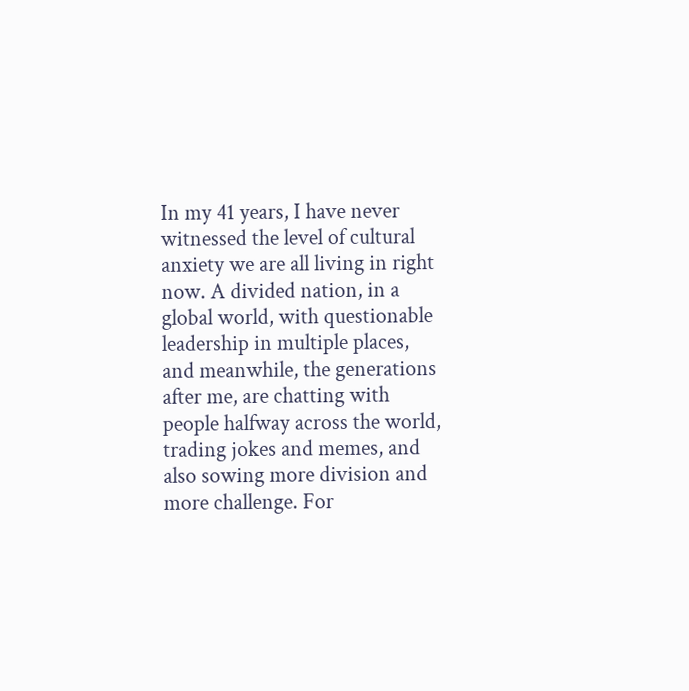In my 41 years, I have never witnessed the level of cultural anxiety we are all living in right now. A divided nation, in a global world, with questionable leadership in multiple places, and meanwhile, the generations after me, are chatting with people halfway across the world, trading jokes and memes, and also sowing more division and more challenge. For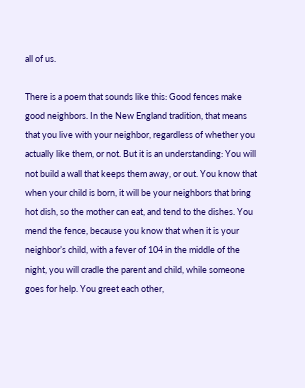all of us.

There is a poem that sounds like this: Good fences make good neighbors. In the New England tradition, that means that you live with your neighbor, regardless of whether you actually like them, or not. But it is an understanding: You will not build a wall that keeps them away, or out. You know that when your child is born, it will be your neighbors that bring hot dish, so the mother can eat, and tend to the dishes. You mend the fence, because you know that when it is your neighbor’s child, with a fever of 104 in the middle of the night, you will cradle the parent and child, while someone goes for help. You greet each other,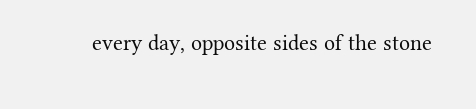every day, opposite sides of the stone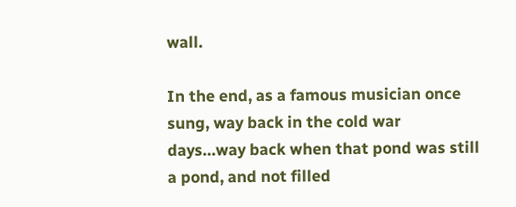wall.

In the end, as a famous musician once sung, way back in the cold war days…way back when that pond was still a pond, and not filled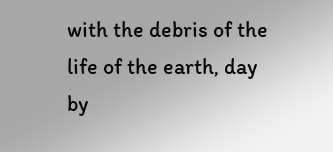with the debris of the life of the earth, day by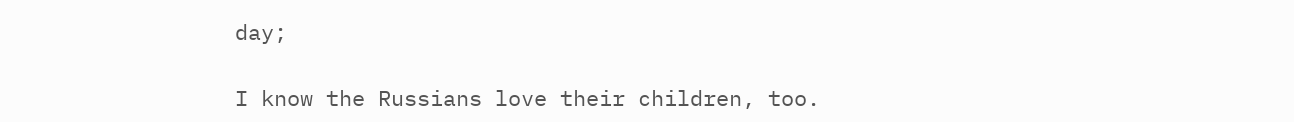day;

I know the Russians love their children, too.